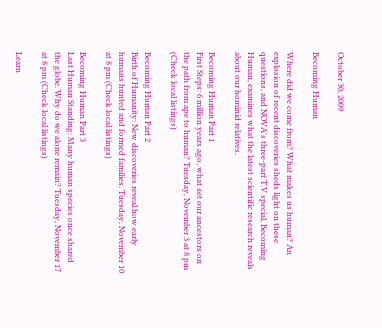October 30, 2009

Becoming Human

Where did we come from? What makes us human? An explosion of recent discoveries sheds light on these questions, and NOVA's three-part T.V special, Becoming Human, examines what the latest scientific research reveals about our hominid relatives.

Becoming Human Part 1
First Steps: 6 million years ago, what set our ancestors on the path from ape to human? Tuesday, November 3 at 8 pm (Check local listings)

Becoming Human Part 2
Birth of Humanity: New discoveries reveal how early humans hunted and formed families. Tuesday, November 10 at 8 pm (Check local listings)

Becoming Human Part 3
Last Human Standing: Many human species once shared the globe. Why do we alone remain? Tuesday, November 17 at 8 pm (Check local listings)

Learn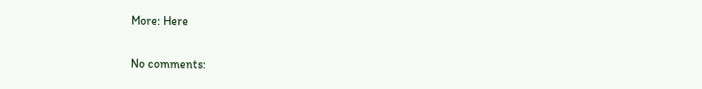More: Here

No comments: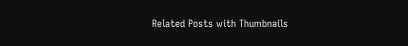Related Posts with Thumbnails